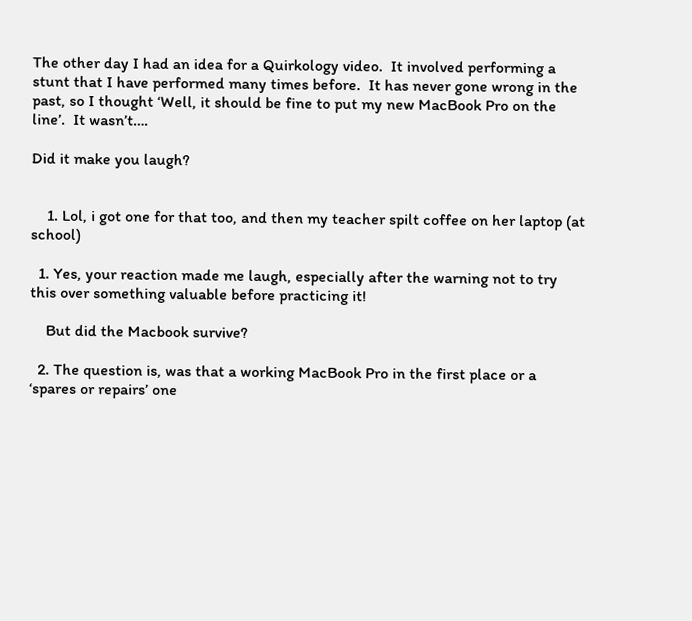The other day I had an idea for a Quirkology video.  It involved performing a stunt that I have performed many times before.  It has never gone wrong in the past, so I thought ‘Well, it should be fine to put my new MacBook Pro on the line’.  It wasn’t….

Did it make you laugh?


    1. Lol, i got one for that too, and then my teacher spilt coffee on her laptop (at school)

  1. Yes, your reaction made me laugh, especially after the warning not to try this over something valuable before practicing it!

    But did the Macbook survive?

  2. The question is, was that a working MacBook Pro in the first place or a ‘spares or repairs’ one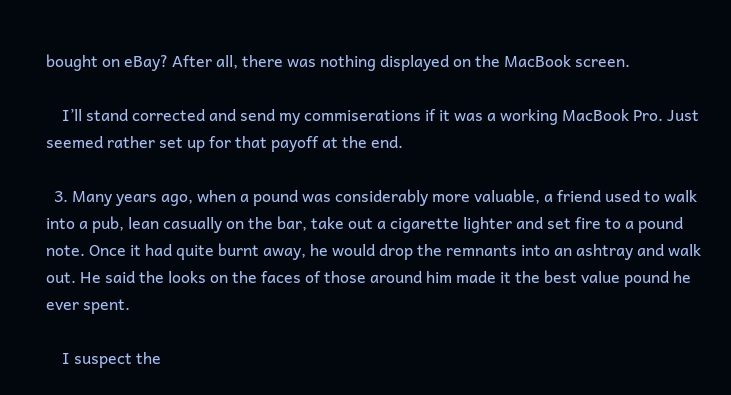bought on eBay? After all, there was nothing displayed on the MacBook screen.

    I’ll stand corrected and send my commiserations if it was a working MacBook Pro. Just seemed rather set up for that payoff at the end.

  3. Many years ago, when a pound was considerably more valuable, a friend used to walk into a pub, lean casually on the bar, take out a cigarette lighter and set fire to a pound note. Once it had quite burnt away, he would drop the remnants into an ashtray and walk out. He said the looks on the faces of those around him made it the best value pound he ever spent.

    I suspect the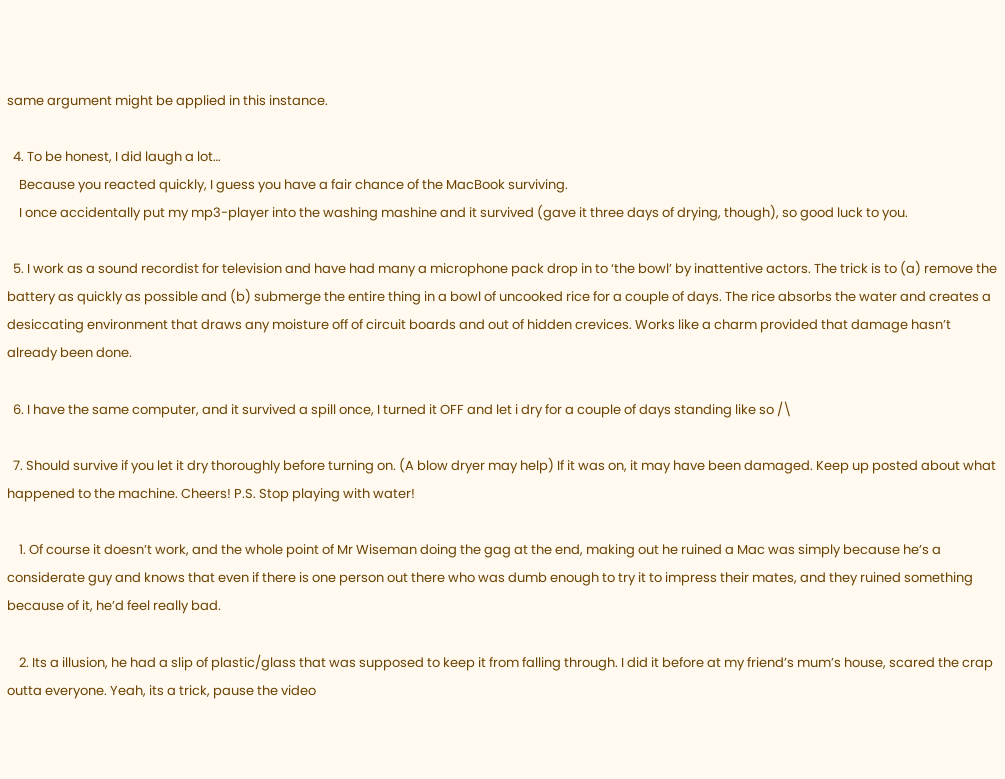same argument might be applied in this instance.

  4. To be honest, I did laugh a lot…
    Because you reacted quickly, I guess you have a fair chance of the MacBook surviving.
    I once accidentally put my mp3-player into the washing mashine and it survived (gave it three days of drying, though), so good luck to you.

  5. I work as a sound recordist for television and have had many a microphone pack drop in to ‘the bowl’ by inattentive actors. The trick is to (a) remove the battery as quickly as possible and (b) submerge the entire thing in a bowl of uncooked rice for a couple of days. The rice absorbs the water and creates a desiccating environment that draws any moisture off of circuit boards and out of hidden crevices. Works like a charm provided that damage hasn’t already been done.

  6. I have the same computer, and it survived a spill once, I turned it OFF and let i dry for a couple of days standing like so /\

  7. Should survive if you let it dry thoroughly before turning on. (A blow dryer may help) If it was on, it may have been damaged. Keep up posted about what happened to the machine. Cheers! P.S. Stop playing with water!

    1. Of course it doesn’t work, and the whole point of Mr Wiseman doing the gag at the end, making out he ruined a Mac was simply because he’s a considerate guy and knows that even if there is one person out there who was dumb enough to try it to impress their mates, and they ruined something because of it, he’d feel really bad.

    2. Its a illusion, he had a slip of plastic/glass that was supposed to keep it from falling through. I did it before at my friend’s mum’s house, scared the crap outta everyone. Yeah, its a trick, pause the video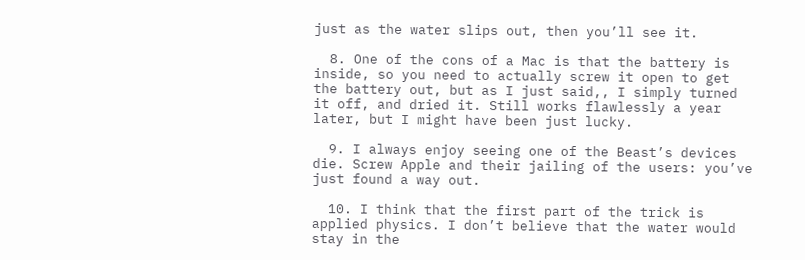just as the water slips out, then you’ll see it.

  8. One of the cons of a Mac is that the battery is inside, so you need to actually screw it open to get the battery out, but as I just said,, I simply turned it off, and dried it. Still works flawlessly a year later, but I might have been just lucky.

  9. I always enjoy seeing one of the Beast’s devices die. Screw Apple and their jailing of the users: you’ve just found a way out.

  10. I think that the first part of the trick is applied physics. I don’t believe that the water would stay in the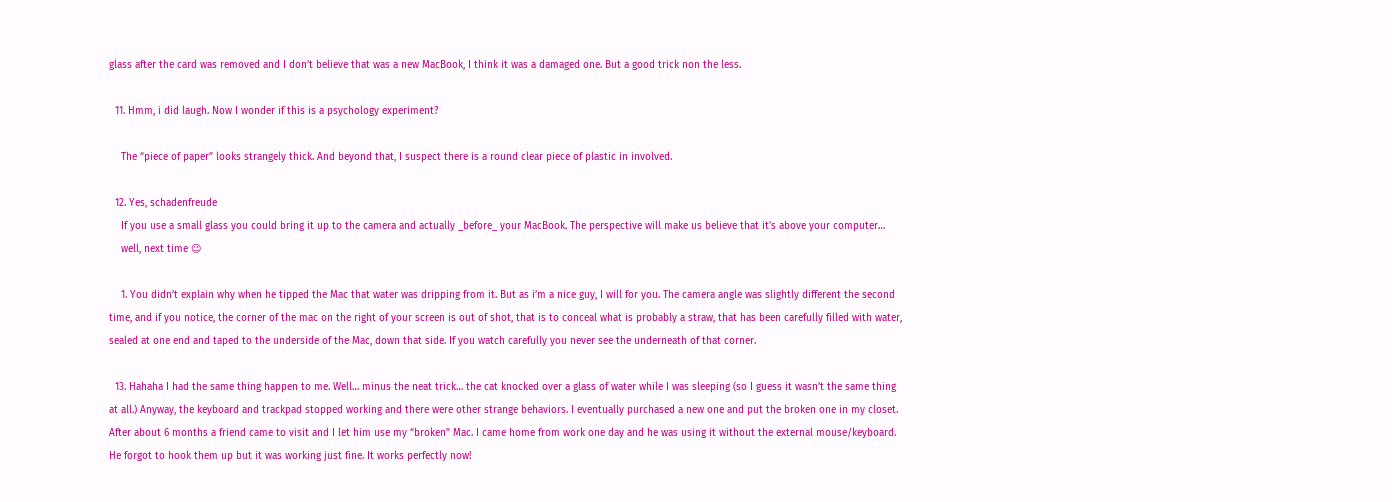glass after the card was removed and I don’t believe that was a new MacBook, I think it was a damaged one. But a good trick non the less.

  11. Hmm, i did laugh. Now I wonder if this is a psychology experiment?

    The “piece of paper” looks strangely thick. And beyond that, I suspect there is a round clear piece of plastic in involved.

  12. Yes, schadenfreude
    If you use a small glass you could bring it up to the camera and actually _before_ your MacBook. The perspective will make us believe that it’s above your computer…
    well, next time 😉

    1. You didn’t explain why when he tipped the Mac that water was dripping from it. But as i’m a nice guy, I will for you. The camera angle was slightly different the second time, and if you notice, the corner of the mac on the right of your screen is out of shot, that is to conceal what is probably a straw, that has been carefully filled with water, sealed at one end and taped to the underside of the Mac, down that side. If you watch carefully you never see the underneath of that corner.

  13. Hahaha I had the same thing happen to me. Well… minus the neat trick… the cat knocked over a glass of water while I was sleeping (so I guess it wasn’t the same thing at all.) Anyway, the keyboard and trackpad stopped working and there were other strange behaviors. I eventually purchased a new one and put the broken one in my closet. After about 6 months a friend came to visit and I let him use my “broken” Mac. I came home from work one day and he was using it without the external mouse/keyboard. He forgot to hook them up but it was working just fine. It works perfectly now!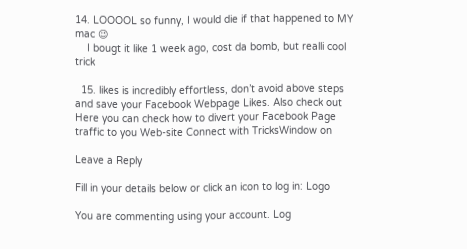14. LOOOOL so funny, I would die if that happened to MY mac 😉
    I bougt it like 1 week ago, cost da bomb, but realli cool trick

  15. likes is incredibly effortless, don’t avoid above steps and save your Facebook Webpage Likes. Also check out Here you can check how to divert your Facebook Page traffic to you Web-site Connect with TricksWindow on

Leave a Reply

Fill in your details below or click an icon to log in: Logo

You are commenting using your account. Log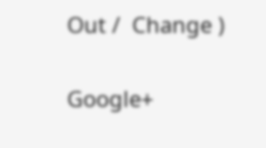Out /  Change )

Google+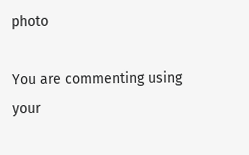photo

You are commenting using your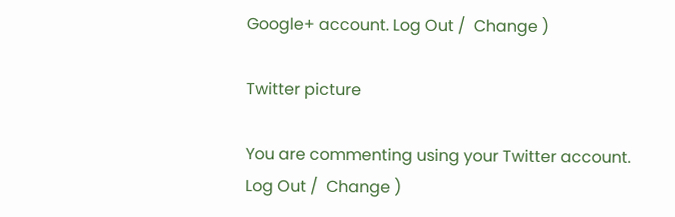Google+ account. Log Out /  Change )

Twitter picture

You are commenting using your Twitter account. Log Out /  Change )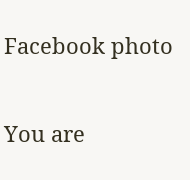Facebook photo

You are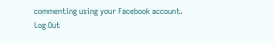commenting using your Facebook account. Log Out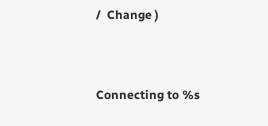/  Change )


Connecting to %s